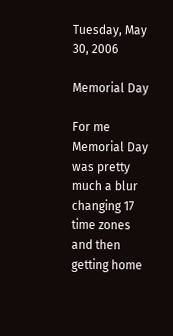Tuesday, May 30, 2006

Memorial Day

For me Memorial Day was pretty much a blur changing 17 time zones and then getting home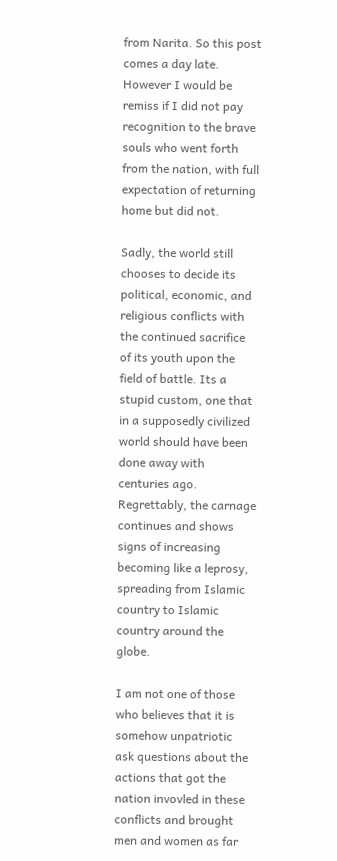from Narita. So this post comes a day late. However I would be remiss if I did not pay recognition to the brave souls who went forth from the nation, with full expectation of returning home but did not.

Sadly, the world still chooses to decide its political, economic, and religious conflicts with the continued sacrifice of its youth upon the field of battle. Its a stupid custom, one that in a supposedly civilized world should have been done away with centuries ago. Regrettably, the carnage continues and shows signs of increasing becoming like a leprosy, spreading from Islamic country to Islamic country around the globe.

I am not one of those who believes that it is somehow unpatriotic ask questions about the actions that got the nation invovled in these conflicts and brought men and women as far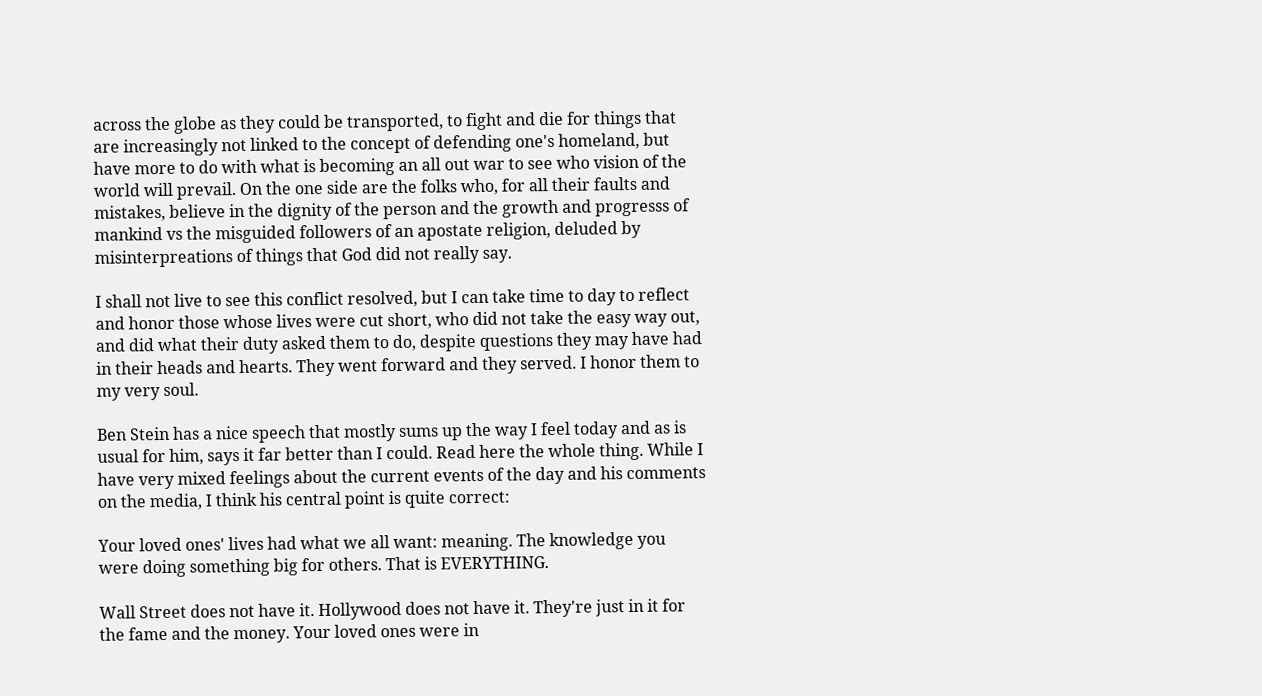across the globe as they could be transported, to fight and die for things that are increasingly not linked to the concept of defending one's homeland, but have more to do with what is becoming an all out war to see who vision of the world will prevail. On the one side are the folks who, for all their faults and mistakes, believe in the dignity of the person and the growth and progresss of mankind vs the misguided followers of an apostate religion, deluded by misinterpreations of things that God did not really say.

I shall not live to see this conflict resolved, but I can take time to day to reflect and honor those whose lives were cut short, who did not take the easy way out, and did what their duty asked them to do, despite questions they may have had in their heads and hearts. They went forward and they served. I honor them to my very soul.

Ben Stein has a nice speech that mostly sums up the way I feel today and as is usual for him, says it far better than I could. Read here the whole thing. While I have very mixed feelings about the current events of the day and his comments on the media, I think his central point is quite correct:

Your loved ones' lives had what we all want: meaning. The knowledge you were doing something big for others. That is EVERYTHING.

Wall Street does not have it. Hollywood does not have it. They're just in it for the fame and the money. Your loved ones were in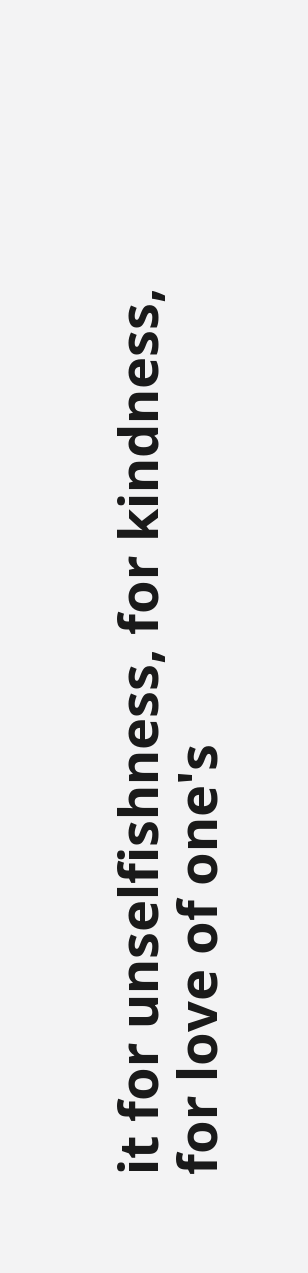it for unselfishness, for kindness, for love of one's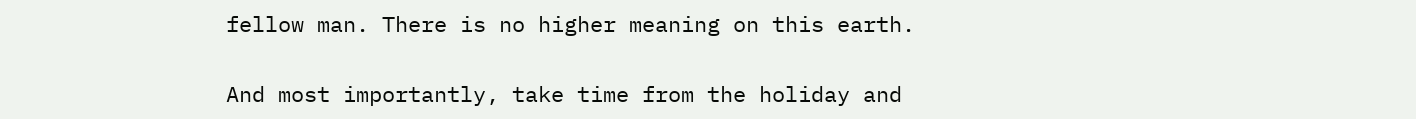fellow man. There is no higher meaning on this earth.

And most importantly, take time from the holiday and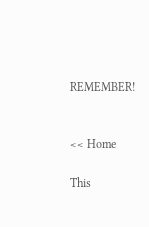REMEMBER!


<< Home

This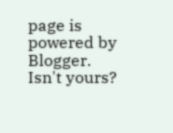page is powered by Blogger. Isn't yours?